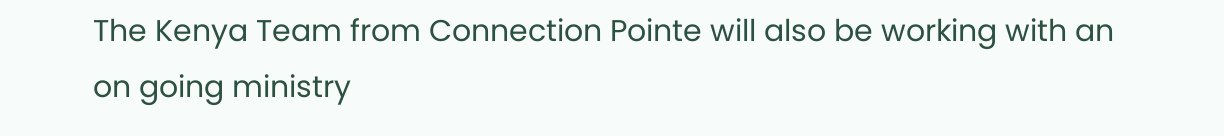The Kenya Team from Connection Pointe will also be working with an on going ministry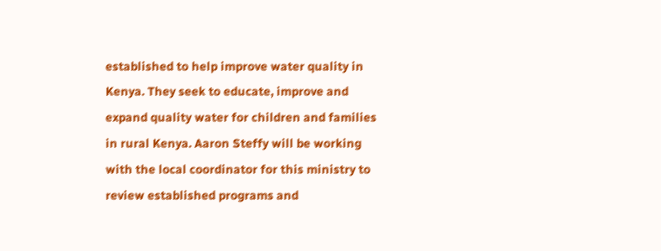established to help improve water quality in Kenya. They seek to educate, improve and expand quality water for children and families in rural Kenya. Aaron Steffy will be working with the local coordinator for this ministry to review established programs and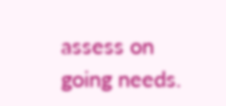assess on going needs.